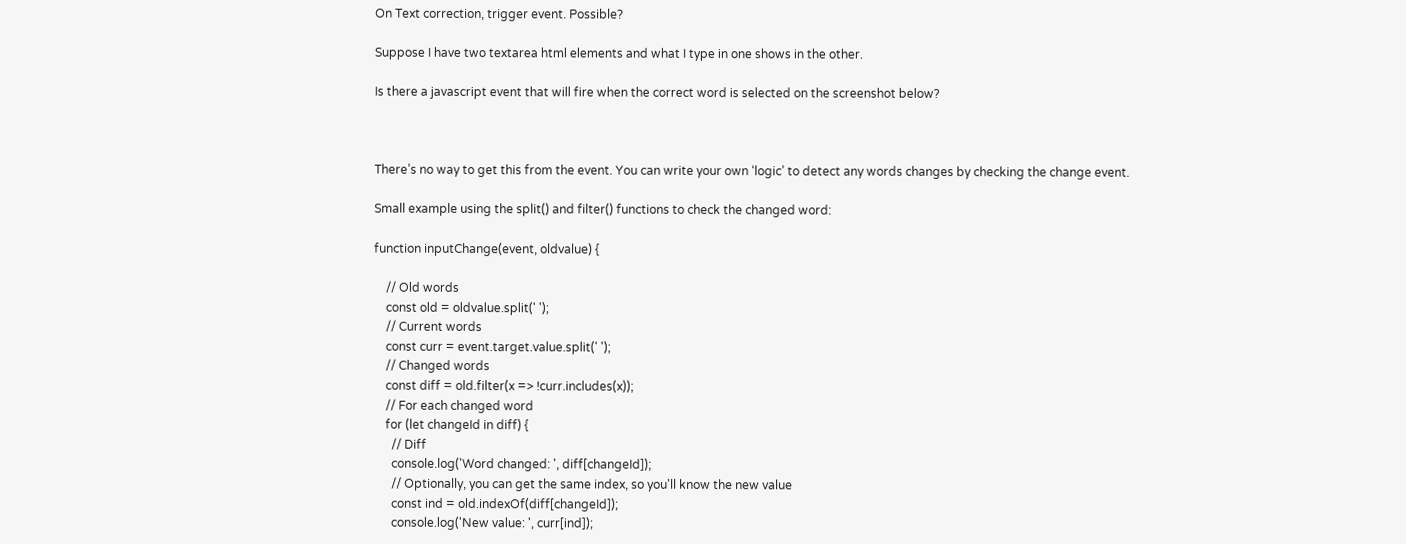On Text correction, trigger event. Possible?

Suppose I have two textarea html elements and what I type in one shows in the other.

Is there a javascript event that will fire when the correct word is selected on the screenshot below?



There’s no way to get this from the event. You can write your own ‘logic’ to detect any words changes by checking the change event.

Small example using the split() and filter() functions to check the changed word:

function inputChange(event, oldvalue) {

    // Old words
    const old = oldvalue.split(' ');
    // Current words
    const curr = event.target.value.split(' ');
    // Changed words
    const diff = old.filter(x => !curr.includes(x));
    // For each changed word
    for (let changeId in diff) {
      // Diff
      console.log('Word changed: ', diff[changeId]);
      // Optionally, you can get the same index, so you'll know the new value
      const ind = old.indexOf(diff[changeId]);
      console.log('New value: ', curr[ind]);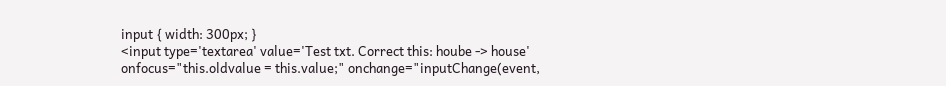input { width: 300px; }
<input type='textarea' value='Test txt. Correct this: hoube -> house' onfocus="this.oldvalue = this.value;" onchange="inputChange(event,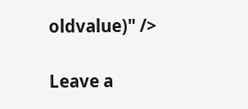oldvalue)" />

Leave a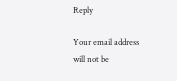Reply

Your email address will not be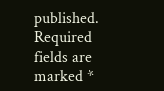published. Required fields are marked *